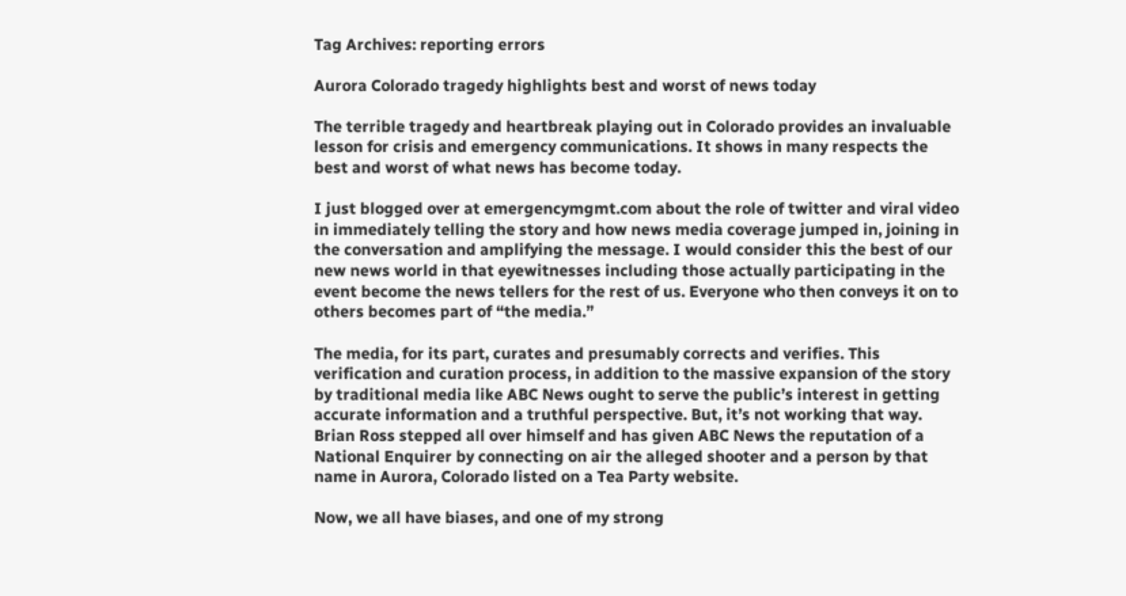Tag Archives: reporting errors

Aurora Colorado tragedy highlights best and worst of news today

The terrible tragedy and heartbreak playing out in Colorado provides an invaluable lesson for crisis and emergency communications. It shows in many respects the best and worst of what news has become today.

I just blogged over at emergencymgmt.com about the role of twitter and viral video in immediately telling the story and how news media coverage jumped in, joining in the conversation and amplifying the message. I would consider this the best of our new news world in that eyewitnesses including those actually participating in the event become the news tellers for the rest of us. Everyone who then conveys it on to others becomes part of “the media.”

The media, for its part, curates and presumably corrects and verifies. This verification and curation process, in addition to the massive expansion of the story by traditional media like ABC News ought to serve the public’s interest in getting accurate information and a truthful perspective. But, it’s not working that way. Brian Ross stepped all over himself and has given ABC News the reputation of a National Enquirer by connecting on air the alleged shooter and a person by that name in Aurora, Colorado listed on a Tea Party website.

Now, we all have biases, and one of my strong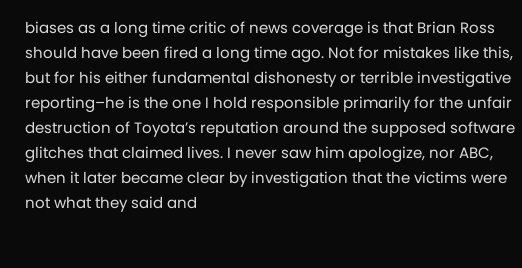biases as a long time critic of news coverage is that Brian Ross should have been fired a long time ago. Not for mistakes like this, but for his either fundamental dishonesty or terrible investigative reporting–he is the one I hold responsible primarily for the unfair destruction of Toyota’s reputation around the supposed software glitches that claimed lives. I never saw him apologize, nor ABC, when it later became clear by investigation that the victims were not what they said and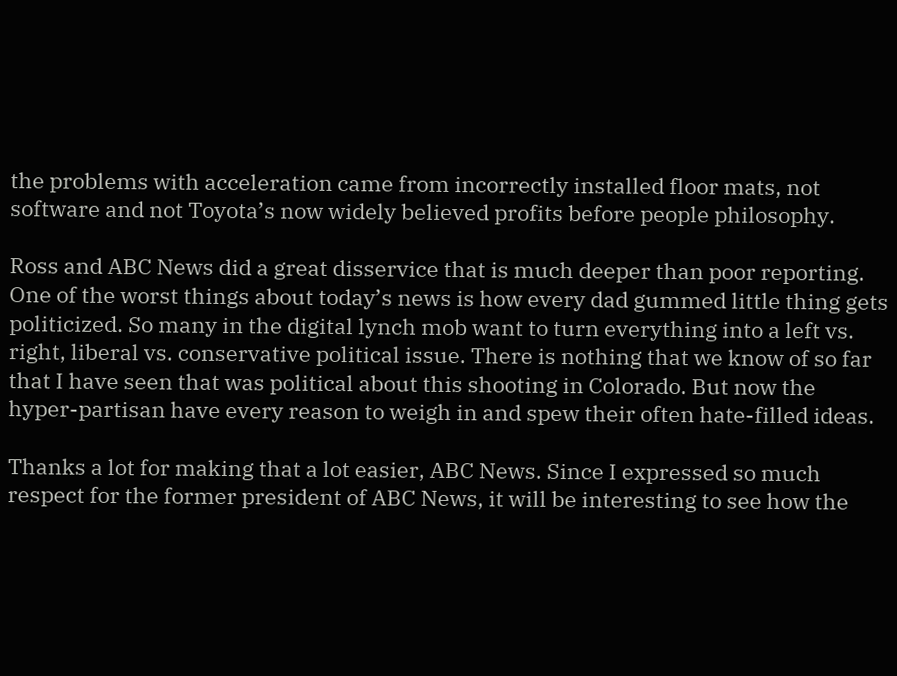the problems with acceleration came from incorrectly installed floor mats, not software and not Toyota’s now widely believed profits before people philosophy.

Ross and ABC News did a great disservice that is much deeper than poor reporting. One of the worst things about today’s news is how every dad gummed little thing gets politicized. So many in the digital lynch mob want to turn everything into a left vs. right, liberal vs. conservative political issue. There is nothing that we know of so far that I have seen that was political about this shooting in Colorado. But now the hyper-partisan have every reason to weigh in and spew their often hate-filled ideas.

Thanks a lot for making that a lot easier, ABC News. Since I expressed so much respect for the former president of ABC News, it will be interesting to see how the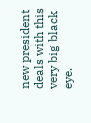new president deals with this very big black eye.